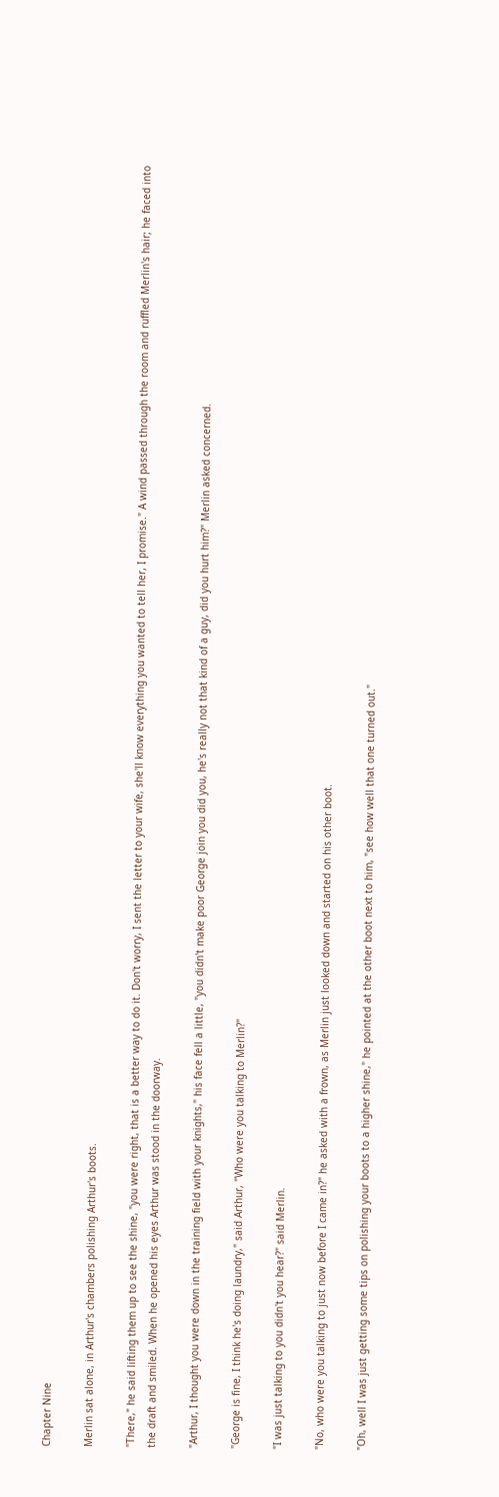Chapter Nine

Merlin sat alone, in Arthur's chambers polishing Arthur's boots.

"There," he said lifting them up to see the shine, "you were right, that is a better way to do it. Don't worry, I sent the letter to your wife, she'll know everything you wanted to tell her, I promise." A wind passed through the room and ruffled Merlin's hair; he faced into the draft and smiled. When he opened his eyes Arthur was stood in the doorway.

"Arthur, I thought you were down in the training field with your knights," his face fell a little, "you didn't make poor George join you did you, he's really not that kind of a guy, did you hurt him?" Merlin asked concerned.

"George is fine, I think he's doing laundry," said Arthur, "Who were you talking to Merlin?"

"I was just talking to you didn't you hear?" said Merlin.

"No, who were you talking to just now before I came in?" he asked with a frown, as Merlin just looked down and started on his other boot.

"Oh, well I was just getting some tips on polishing your boots to a higher shine," he pointed at the other boot next to him, "see how well that one turned out."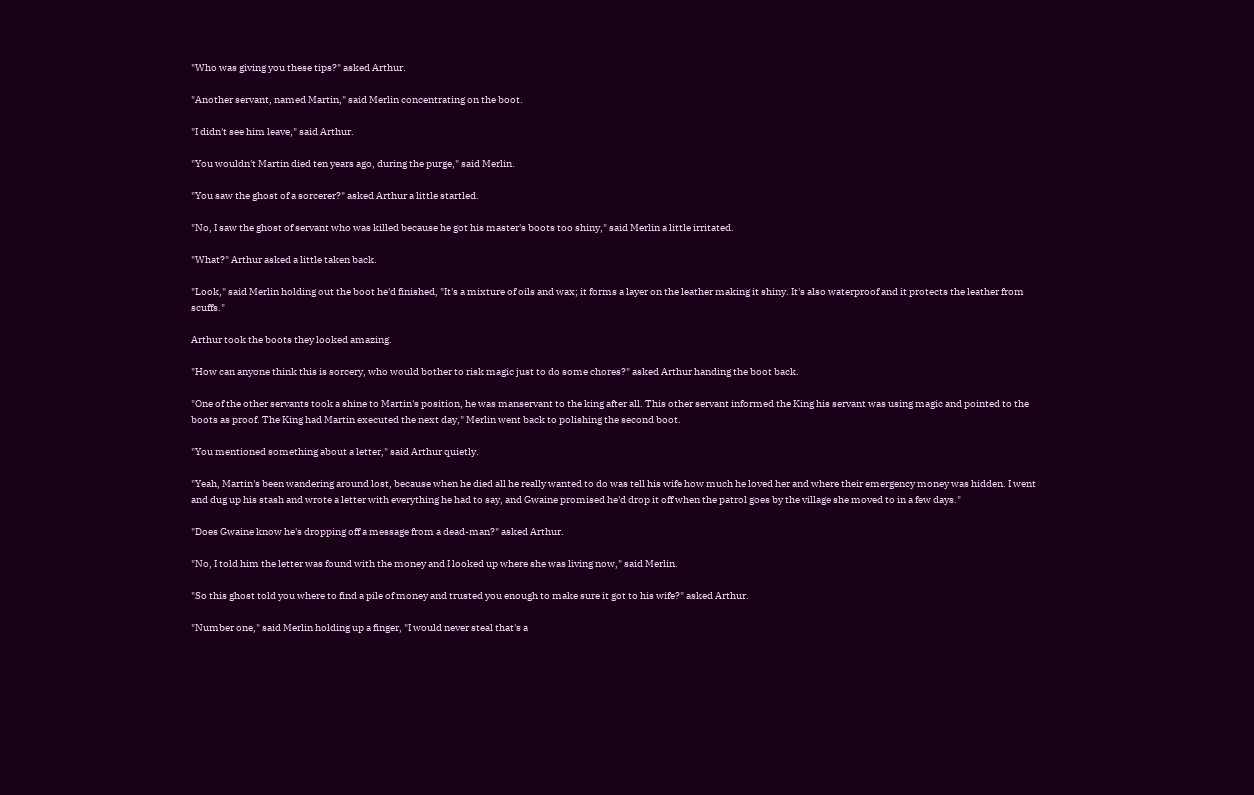"Who was giving you these tips?" asked Arthur.

"Another servant, named Martin," said Merlin concentrating on the boot.

"I didn't see him leave," said Arthur.

"You wouldn't Martin died ten years ago, during the purge," said Merlin.

"You saw the ghost of a sorcerer?" asked Arthur a little startled.

"No, I saw the ghost of servant who was killed because he got his master's boots too shiny," said Merlin a little irritated.

"What?" Arthur asked a little taken back.

"Look," said Merlin holding out the boot he'd finished, "It's a mixture of oils and wax; it forms a layer on the leather making it shiny. It's also waterproof and it protects the leather from scuffs."

Arthur took the boots they looked amazing.

"How can anyone think this is sorcery, who would bother to risk magic just to do some chores?" asked Arthur handing the boot back.

"One of the other servants took a shine to Martin's position, he was manservant to the king after all. This other servant informed the King his servant was using magic and pointed to the boots as proof. The King had Martin executed the next day," Merlin went back to polishing the second boot.

"You mentioned something about a letter," said Arthur quietly.

"Yeah, Martin's been wandering around lost, because when he died all he really wanted to do was tell his wife how much he loved her and where their emergency money was hidden. I went and dug up his stash and wrote a letter with everything he had to say, and Gwaine promised he'd drop it off when the patrol goes by the village she moved to in a few days."

"Does Gwaine know he's dropping off a message from a dead-man?" asked Arthur.

"No, I told him the letter was found with the money and I looked up where she was living now," said Merlin.

"So this ghost told you where to find a pile of money and trusted you enough to make sure it got to his wife?" asked Arthur.

"Number one," said Merlin holding up a finger, "I would never steal that's a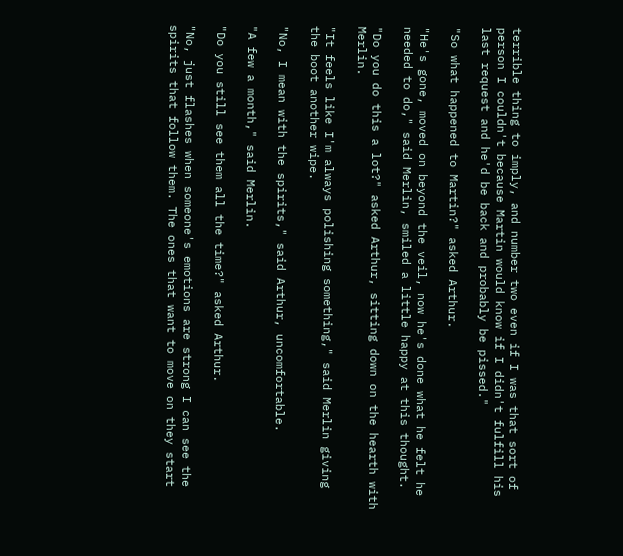terrible thing to imply, and number two even if I was that sort of person I couldn't because Martin would know if I didn't fulfill his last request and he'd be back and probably be pissed."

"So what happened to Martin?" asked Arthur.

"He's gone, moved on beyond the veil, now he's done what he felt he needed to do," said Merlin, smiled a little happy at this thought.

"Do you do this a lot?" asked Arthur, sitting down on the hearth with Merlin.

"It feels like I'm always polishing something," said Merlin giving the boot another wipe.

"No, I mean with the spirits," said Arthur, uncomfortable.

"A few a month," said Merlin.

"Do you still see them all the time?" asked Arthur.

"No, just flashes when someone's emotions are strong I can see the spirits that follow them. The ones that want to move on they start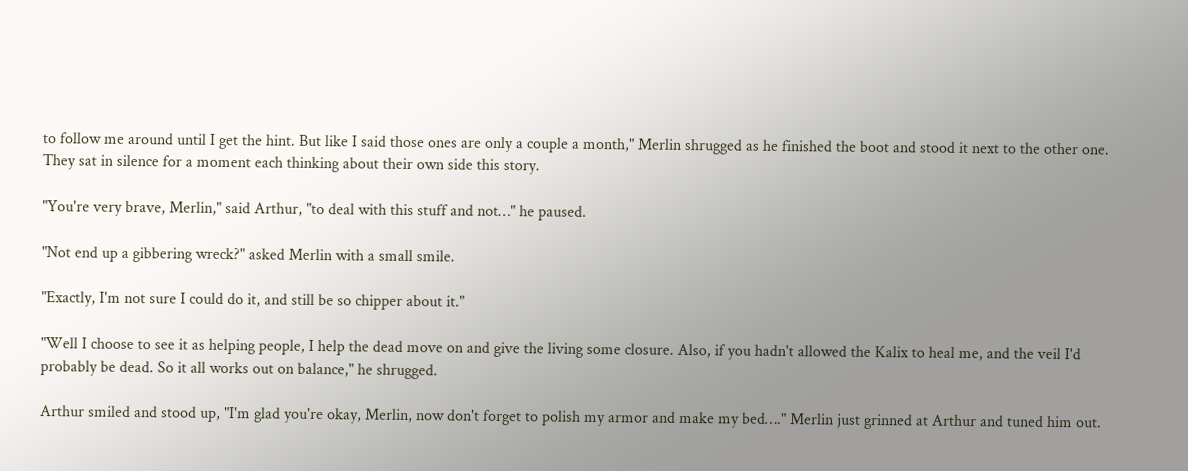to follow me around until I get the hint. But like I said those ones are only a couple a month," Merlin shrugged as he finished the boot and stood it next to the other one. They sat in silence for a moment each thinking about their own side this story.

"You're very brave, Merlin," said Arthur, "to deal with this stuff and not…" he paused.

"Not end up a gibbering wreck?" asked Merlin with a small smile.

"Exactly, I'm not sure I could do it, and still be so chipper about it."

"Well I choose to see it as helping people, I help the dead move on and give the living some closure. Also, if you hadn't allowed the Kalix to heal me, and the veil I'd probably be dead. So it all works out on balance," he shrugged.

Arthur smiled and stood up, "I'm glad you're okay, Merlin, now don't forget to polish my armor and make my bed…." Merlin just grinned at Arthur and tuned him out.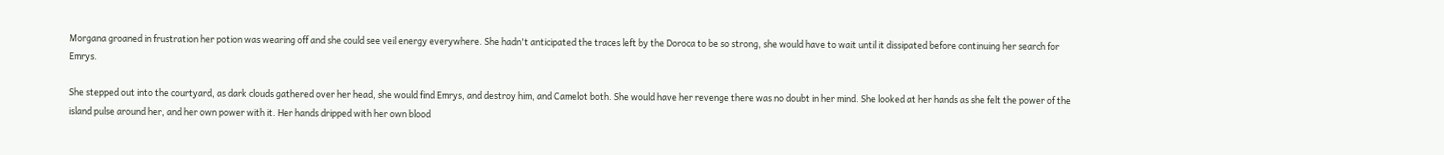Morgana groaned in frustration her potion was wearing off and she could see veil energy everywhere. She hadn't anticipated the traces left by the Doroca to be so strong, she would have to wait until it dissipated before continuing her search for Emrys.

She stepped out into the courtyard, as dark clouds gathered over her head, she would find Emrys, and destroy him, and Camelot both. She would have her revenge there was no doubt in her mind. She looked at her hands as she felt the power of the island pulse around her, and her own power with it. Her hands dripped with her own blood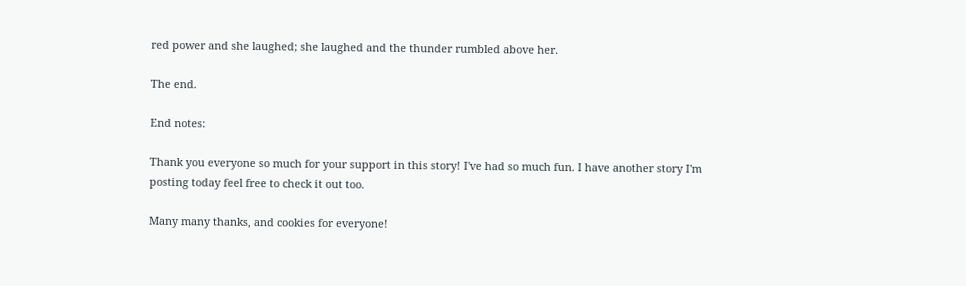red power and she laughed; she laughed and the thunder rumbled above her.

The end.

End notes:

Thank you everyone so much for your support in this story! I've had so much fun. I have another story I'm posting today feel free to check it out too.

Many many thanks, and cookies for everyone!